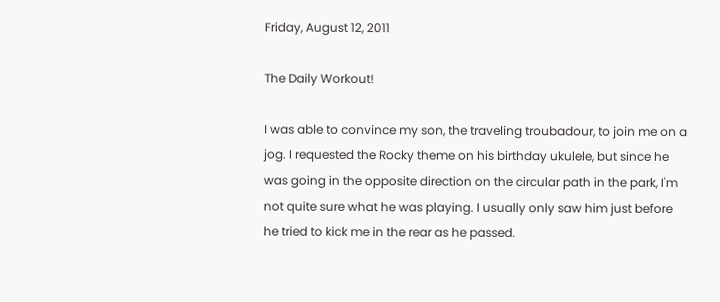Friday, August 12, 2011

The Daily Workout!

I was able to convince my son, the traveling troubadour, to join me on a jog. I requested the Rocky theme on his birthday ukulele, but since he was going in the opposite direction on the circular path in the park, I'm not quite sure what he was playing. I usually only saw him just before he tried to kick me in the rear as he passed.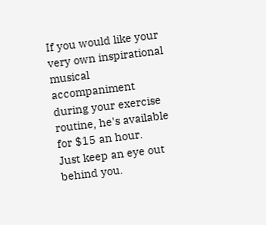If you would like your very own inspirational musical accompaniment during your exercise routine, he's available for $15 an hour.
Just keep an eye out behind you.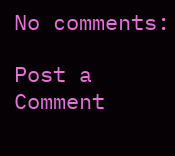No comments:

Post a Comment